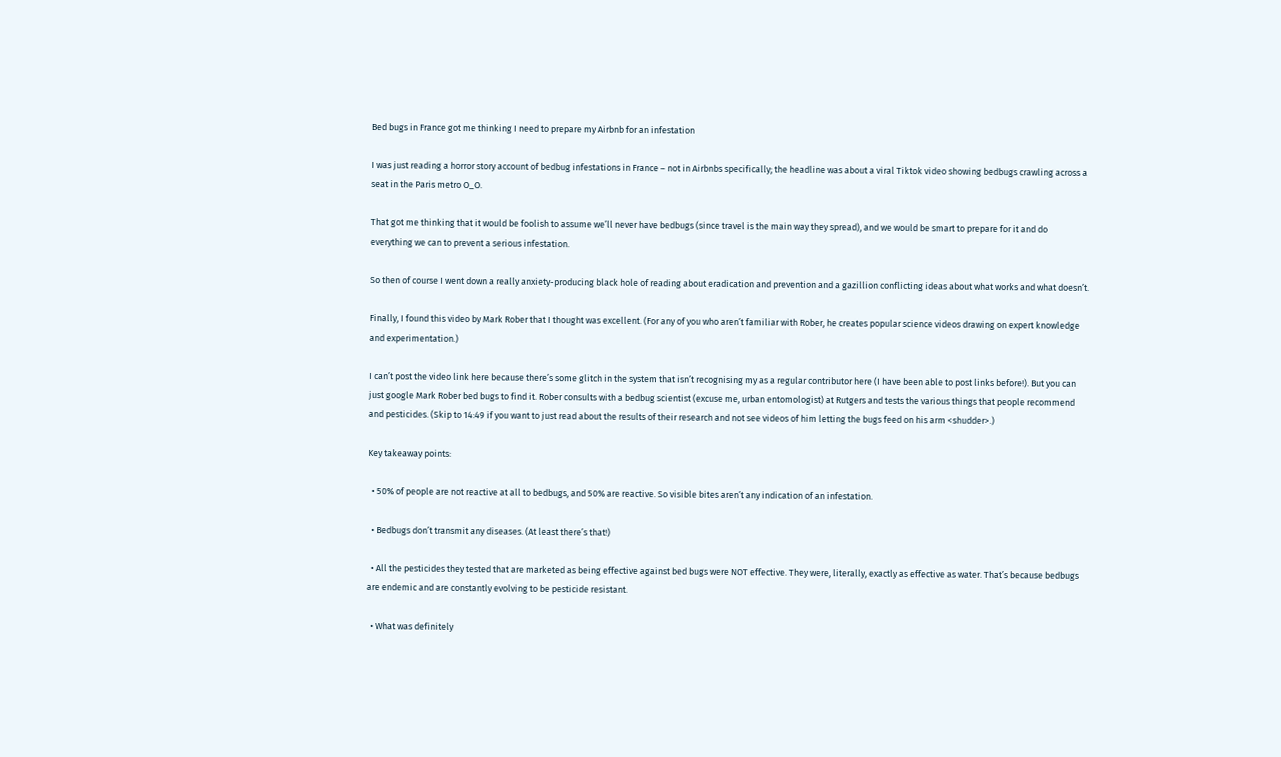Bed bugs in France got me thinking I need to prepare my Airbnb for an infestation

I was just reading a horror story account of bedbug infestations in France – not in Airbnbs specifically; the headline was about a viral Tiktok video showing bedbugs crawling across a seat in the Paris metro O_O.

That got me thinking that it would be foolish to assume we’ll never have bedbugs (since travel is the main way they spread), and we would be smart to prepare for it and do everything we can to prevent a serious infestation.

So then of course I went down a really anxiety-producing black hole of reading about eradication and prevention and a gazillion conflicting ideas about what works and what doesn’t.

Finally, I found this video by Mark Rober that I thought was excellent. (For any of you who aren’t familiar with Rober, he creates popular science videos drawing on expert knowledge and experimentation.)

I can’t post the video link here because there’s some glitch in the system that isn’t recognising my as a regular contributor here (I have been able to post links before!). But you can just google Mark Rober bed bugs to find it. Rober consults with a bedbug scientist (excuse me, urban entomologist) at Rutgers and tests the various things that people recommend and pesticides. (Skip to 14:49 if you want to just read about the results of their research and not see videos of him letting the bugs feed on his arm <shudder>.)

Key takeaway points:

  • 50% of people are not reactive at all to bedbugs, and 50% are reactive. So visible bites aren’t any indication of an infestation.

  • Bedbugs don’t transmit any diseases. (At least there’s that!)

  • All the pesticides they tested that are marketed as being effective against bed bugs were NOT effective. They were, literally, exactly as effective as water. That’s because bedbugs are endemic and are constantly evolving to be pesticide resistant.

  • What was definitely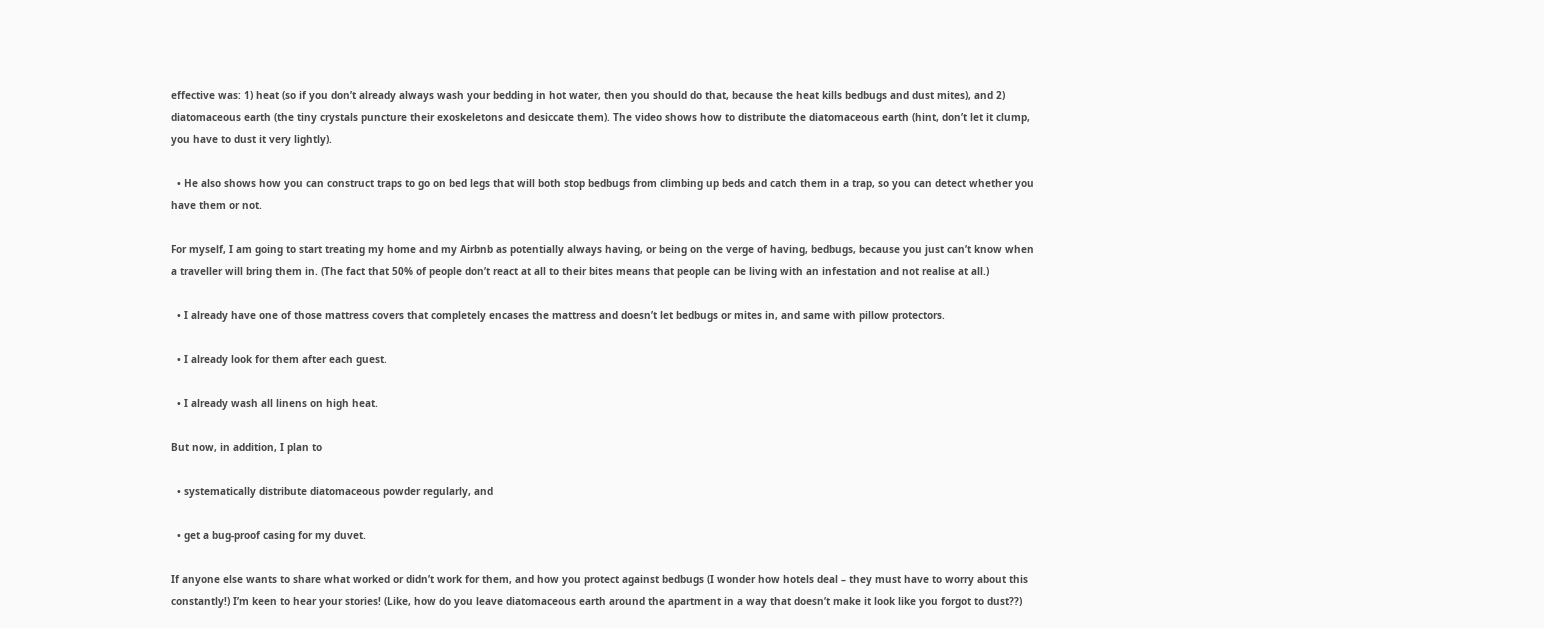effective was: 1) heat (so if you don’t already always wash your bedding in hot water, then you should do that, because the heat kills bedbugs and dust mites), and 2) diatomaceous earth (the tiny crystals puncture their exoskeletons and desiccate them). The video shows how to distribute the diatomaceous earth (hint, don’t let it clump, you have to dust it very lightly).

  • He also shows how you can construct traps to go on bed legs that will both stop bedbugs from climbing up beds and catch them in a trap, so you can detect whether you have them or not.

For myself, I am going to start treating my home and my Airbnb as potentially always having, or being on the verge of having, bedbugs, because you just can’t know when a traveller will bring them in. (The fact that 50% of people don’t react at all to their bites means that people can be living with an infestation and not realise at all.)

  • I already have one of those mattress covers that completely encases the mattress and doesn’t let bedbugs or mites in, and same with pillow protectors.

  • I already look for them after each guest.

  • I already wash all linens on high heat.

But now, in addition, I plan to

  • systematically distribute diatomaceous powder regularly, and

  • get a bug-proof casing for my duvet.

If anyone else wants to share what worked or didn’t work for them, and how you protect against bedbugs (I wonder how hotels deal – they must have to worry about this constantly!) I’m keen to hear your stories! (Like, how do you leave diatomaceous earth around the apartment in a way that doesn’t make it look like you forgot to dust??)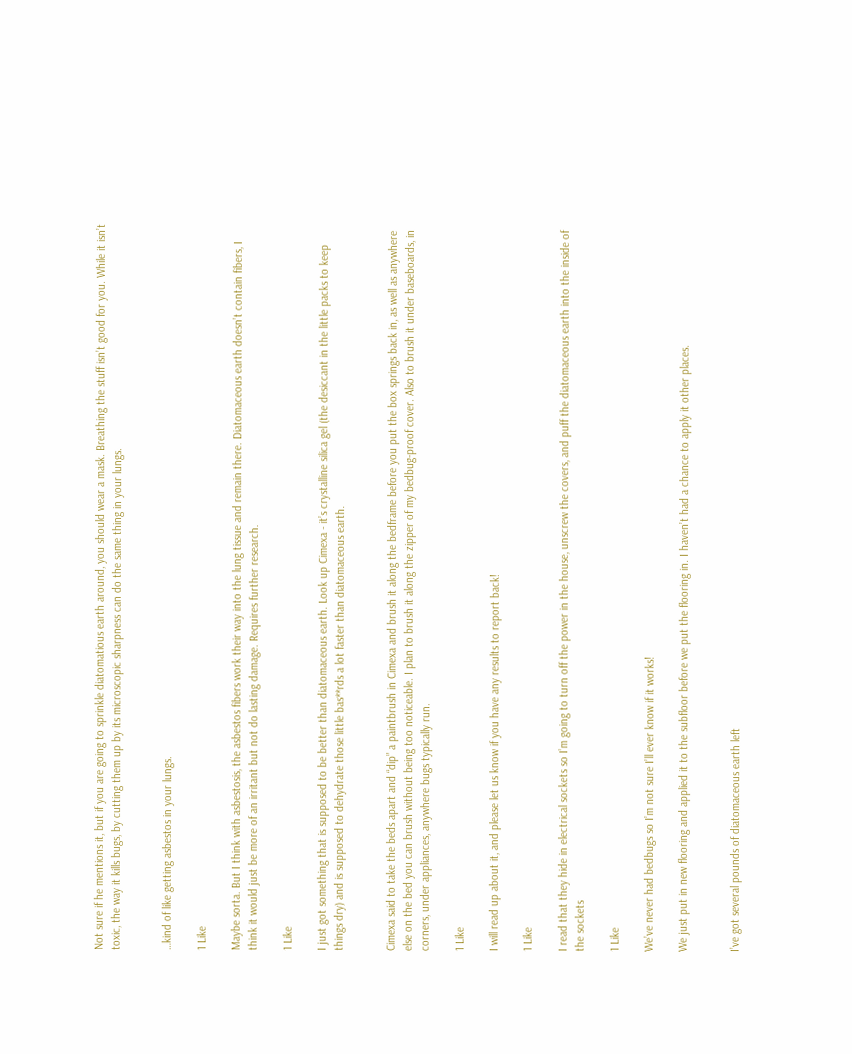Not sure if he mentions it, but if you are going to sprinkle diatomatious earth around, you should wear a mask. Breathing the stuff isn’t good for you. While it isn’t toxic, the way it kills bugs, by cutting them up by its microscopic sharpness can do the same thing in your lungs.


…kind of like getting asbestos in your lungs.

1 Like

Maybe sorta. But I think with asbestosis, the asbestos fibers work their way into the lung tissue and remain there. Diatomaceous earth doesn’t contain fibers, I think it would just be more of an irritant but not do lasting damage. Requires further research.

1 Like

I just got something that is supposed to be better than diatomaceous earth. Look up Cimexa - it’s crystalline silica gel (the desiccant in the little packs to keep things dry) and is supposed to dehydrate those little bas**rds a lot faster than diatomaceous earth.


Cimexa said to take the beds apart and “dip” a paintbrush in Cimexa and brush it along the bedframe before you put the box springs back in, as well as anywhere else on the bed you can brush without being too noticeable. I plan to brush it along the zipper of my bedbug-proof cover. Also to brush it under baseboards, in corners, under appliances, anywhere bugs typically run.

1 Like

I will read up about it, and please let us know if you have any results to report back!

1 Like

I read that they hide in electrical sockets so I’m going to turn off the power in the house, unscrew the covers, and puff the diatomaceous earth into the inside of the sockets

1 Like

We’ve never had bedbugs so I’m not sure I’ll ever know if it works!

We just put in new flooring and applied it to the subfloor before we put the flooring in. I haven’t had a chance to apply it other places.


I’ve got several pounds of diatomaceous earth left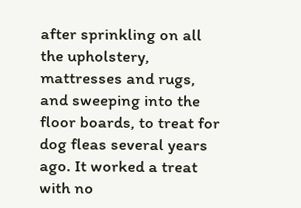after sprinkling on all the upholstery, mattresses and rugs, and sweeping into the floor boards, to treat for dog fleas several years ago. It worked a treat with no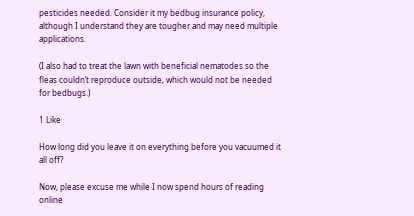pesticides needed. Consider it my bedbug insurance policy, although I understand they are tougher and may need multiple applications.

(I also had to treat the lawn with beneficial nematodes so the fleas couldn’t reproduce outside, which would not be needed for bedbugs.)

1 Like

How long did you leave it on everything before you vacuumed it all off?

Now, please excuse me while I now spend hours of reading online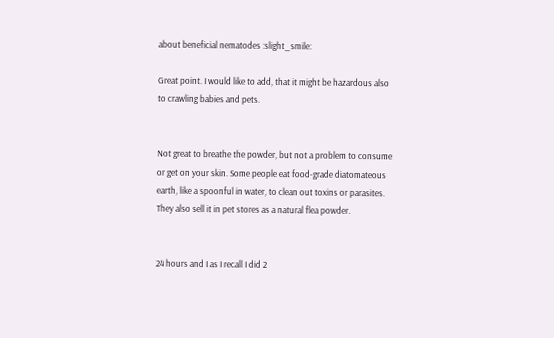about beneficial nematodes :slight_smile:

Great point. I would like to add, that it might be hazardous also to crawling babies and pets.


Not great to breathe the powder, but not a problem to consume or get on your skin. Some people eat food-grade diatomateous earth, like a spoonful in water, to clean out toxins or parasites.
They also sell it in pet stores as a natural flea powder.


24 hours and I as I recall I did 2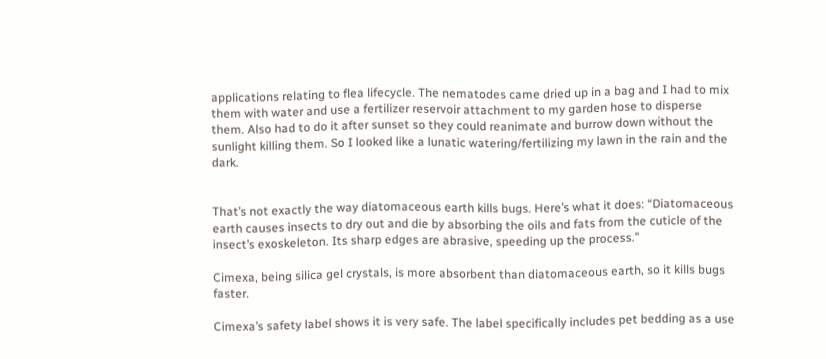applications relating to flea lifecycle. The nematodes came dried up in a bag and I had to mix them with water and use a fertilizer reservoir attachment to my garden hose to disperse them. Also had to do it after sunset so they could reanimate and burrow down without the sunlight killing them. So I looked like a lunatic watering/fertilizing my lawn in the rain and the dark.


That’s not exactly the way diatomaceous earth kills bugs. Here’s what it does: “Diatomaceous earth causes insects to dry out and die by absorbing the oils and fats from the cuticle of the insect’s exoskeleton. Its sharp edges are abrasive, speeding up the process.”

Cimexa, being silica gel crystals, is more absorbent than diatomaceous earth, so it kills bugs faster.

Cimexa’s safety label shows it is very safe. The label specifically includes pet bedding as a use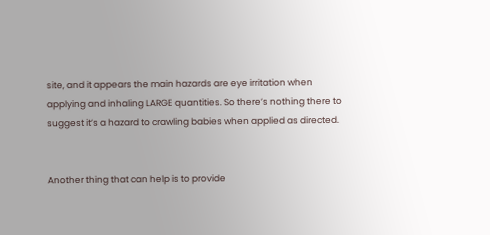site, and it appears the main hazards are eye irritation when applying and inhaling LARGE quantities. So there’s nothing there to suggest it’s a hazard to crawling babies when applied as directed.


Another thing that can help is to provide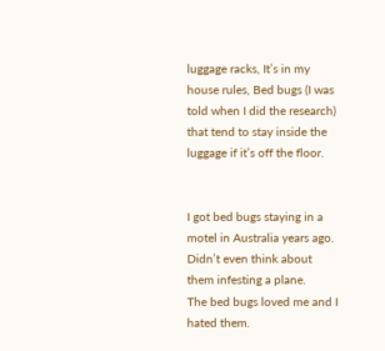luggage racks, It’s in my house rules, Bed bugs (I was told when I did the research) that tend to stay inside the luggage if it’s off the floor.


I got bed bugs staying in a motel in Australia years ago. Didn’t even think about them infesting a plane.
The bed bugs loved me and I hated them.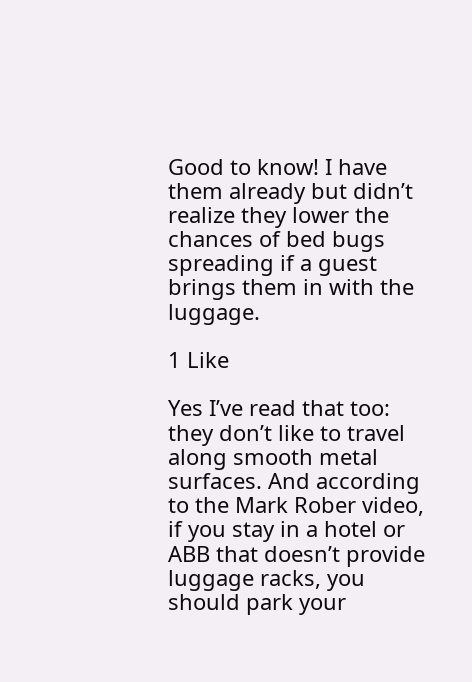Good to know! I have them already but didn’t realize they lower the chances of bed bugs spreading if a guest brings them in with the luggage.

1 Like

Yes I’ve read that too: they don’t like to travel along smooth metal surfaces. And according to the Mark Rober video, if you stay in a hotel or ABB that doesn’t provide luggage racks, you should park your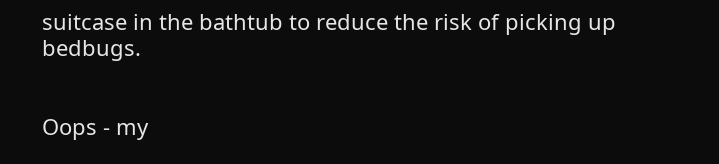suitcase in the bathtub to reduce the risk of picking up bedbugs.


Oops - my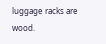luggage racks are wood.